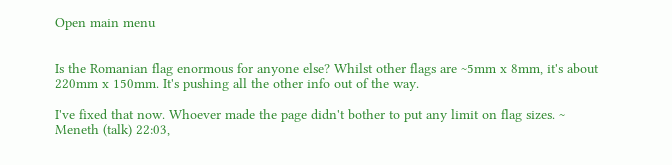Open main menu


Is the Romanian flag enormous for anyone else? Whilst other flags are ~5mm x 8mm, it's about 220mm x 150mm. It's pushing all the other info out of the way.

I've fixed that now. Whoever made the page didn't bother to put any limit on flag sizes. ~ Meneth (talk) 22:03,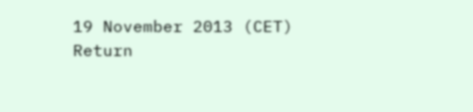19 November 2013 (CET)
Return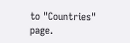to "Countries" page.